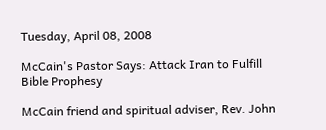Tuesday, April 08, 2008

McCain's Pastor Says: Attack Iran to Fulfill Bible Prophesy

McCain friend and spiritual adviser, Rev. John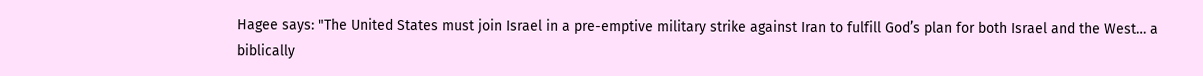Hagee says: "The United States must join Israel in a pre-emptive military strike against Iran to fulfill God’s plan for both Israel and the West… a biblically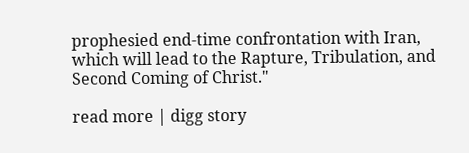prophesied end-time confrontation with Iran, which will lead to the Rapture, Tribulation, and Second Coming of Christ."

read more | digg story